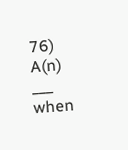76) A(n) ___ when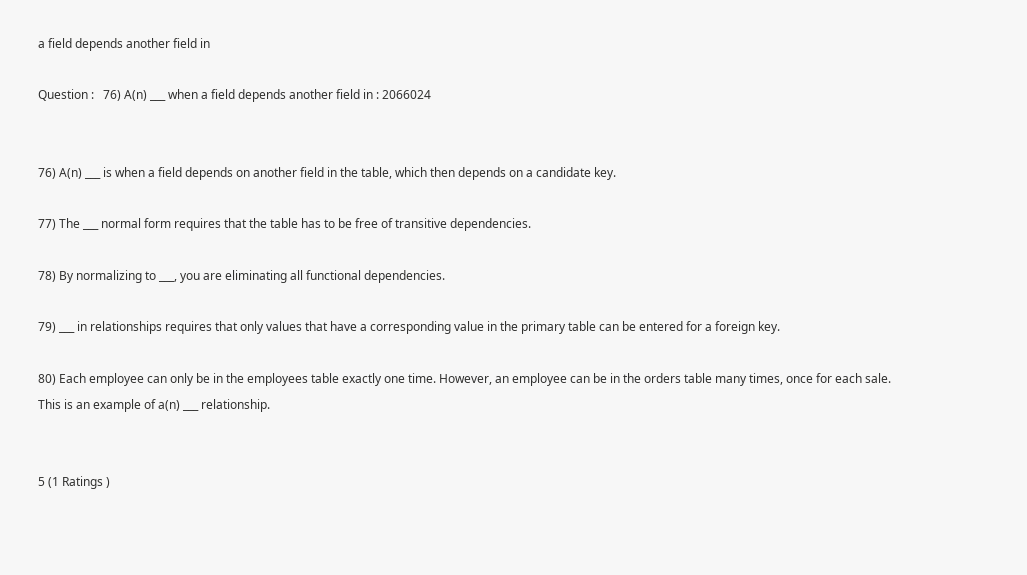a field depends another field in

Question :   76) A(n) ___ when a field depends another field in : 2066024


76) A(n) ___ is when a field depends on another field in the table, which then depends on a candidate key.

77) The ___ normal form requires that the table has to be free of transitive dependencies.

78) By normalizing to ___, you are eliminating all functional dependencies.

79) ___ in relationships requires that only values that have a corresponding value in the primary table can be entered for a foreign key.

80) Each employee can only be in the employees table exactly one time. However, an employee can be in the orders table many times, once for each sale. This is an example of a(n) ___ relationship.


5 (1 Ratings )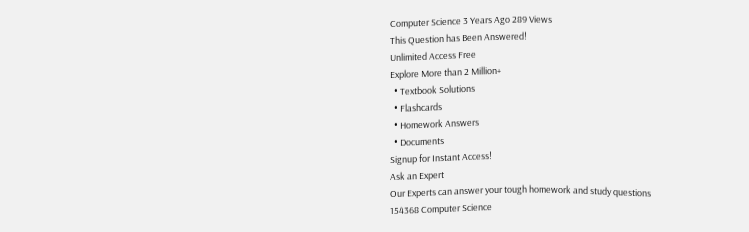Computer Science 3 Years Ago 289 Views
This Question has Been Answered!
Unlimited Access Free
Explore More than 2 Million+
  • Textbook Solutions
  • Flashcards
  • Homework Answers
  • Documents
Signup for Instant Access!
Ask an Expert
Our Experts can answer your tough homework and study questions
154368 Computer Science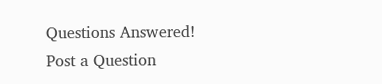Questions Answered!
Post a Question